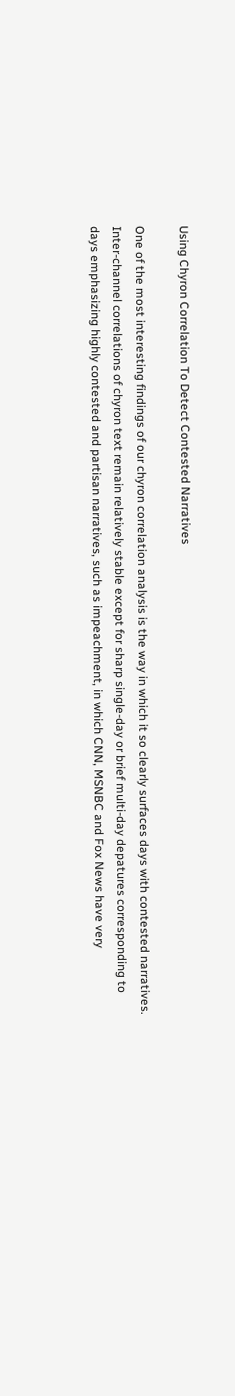Using Chyron Correlation To Detect Contested Narratives

One of the most interesting findings of our chyron correlation analysis is the way in which it so clearly surfaces days with contested narratives. Inter-channel correlations of chyron text remain relatively stable except for sharp single-day or brief multi-day depatures corresponding to days emphasizing highly contested and partisan narratives, such as impeachment, in which CNN, MSNBC and Fox News have very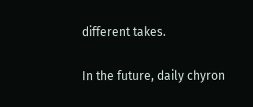different takes.

In the future, daily chyron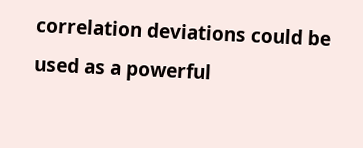correlation deviations could be used as a powerful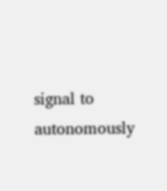signal to autonomously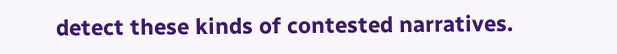detect these kinds of contested narratives.